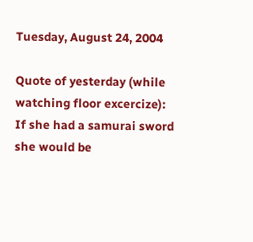Tuesday, August 24, 2004

Quote of yesterday (while watching floor excercize): If she had a samurai sword she would be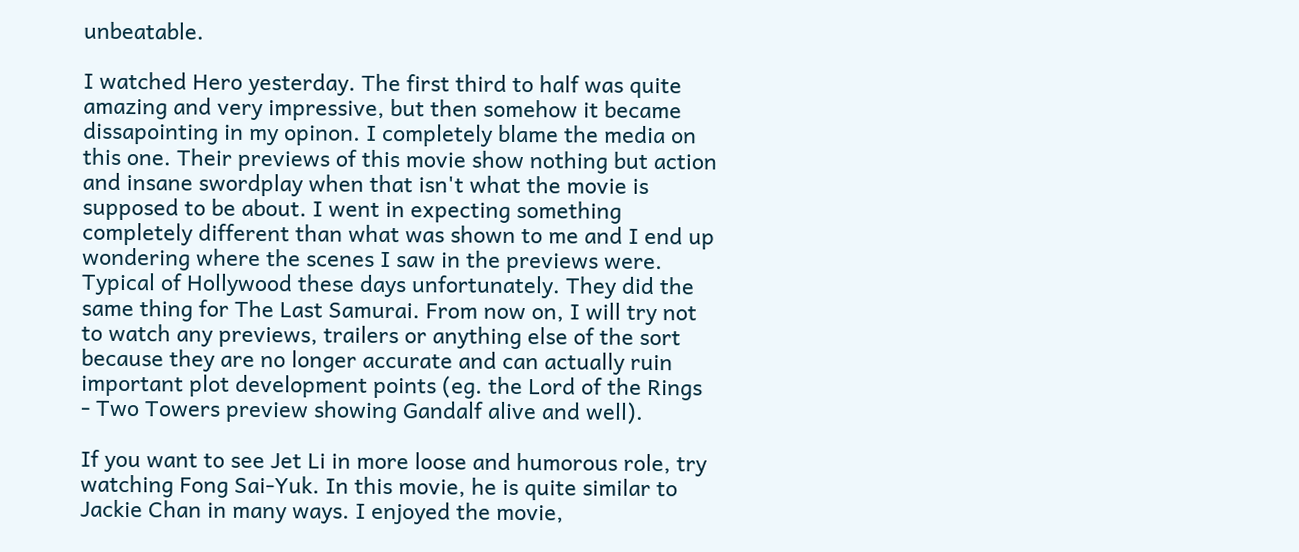unbeatable.

I watched Hero yesterday. The first third to half was quite amazing and very impressive, but then somehow it became dissapointing in my opinon. I completely blame the media on this one. Their previews of this movie show nothing but action and insane swordplay when that isn't what the movie is supposed to be about. I went in expecting something completely different than what was shown to me and I end up wondering where the scenes I saw in the previews were. Typical of Hollywood these days unfortunately. They did the same thing for The Last Samurai. From now on, I will try not to watch any previews, trailers or anything else of the sort because they are no longer accurate and can actually ruin important plot development points (eg. the Lord of the Rings - Two Towers preview showing Gandalf alive and well).

If you want to see Jet Li in more loose and humorous role, try watching Fong Sai-Yuk. In this movie, he is quite similar to Jackie Chan in many ways. I enjoyed the movie,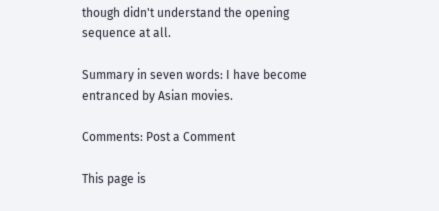though didn't understand the opening sequence at all.

Summary in seven words: I have become entranced by Asian movies.

Comments: Post a Comment

This page is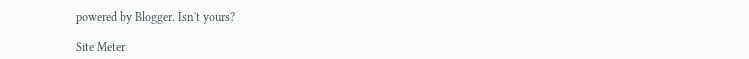powered by Blogger. Isn't yours?

Site Meter